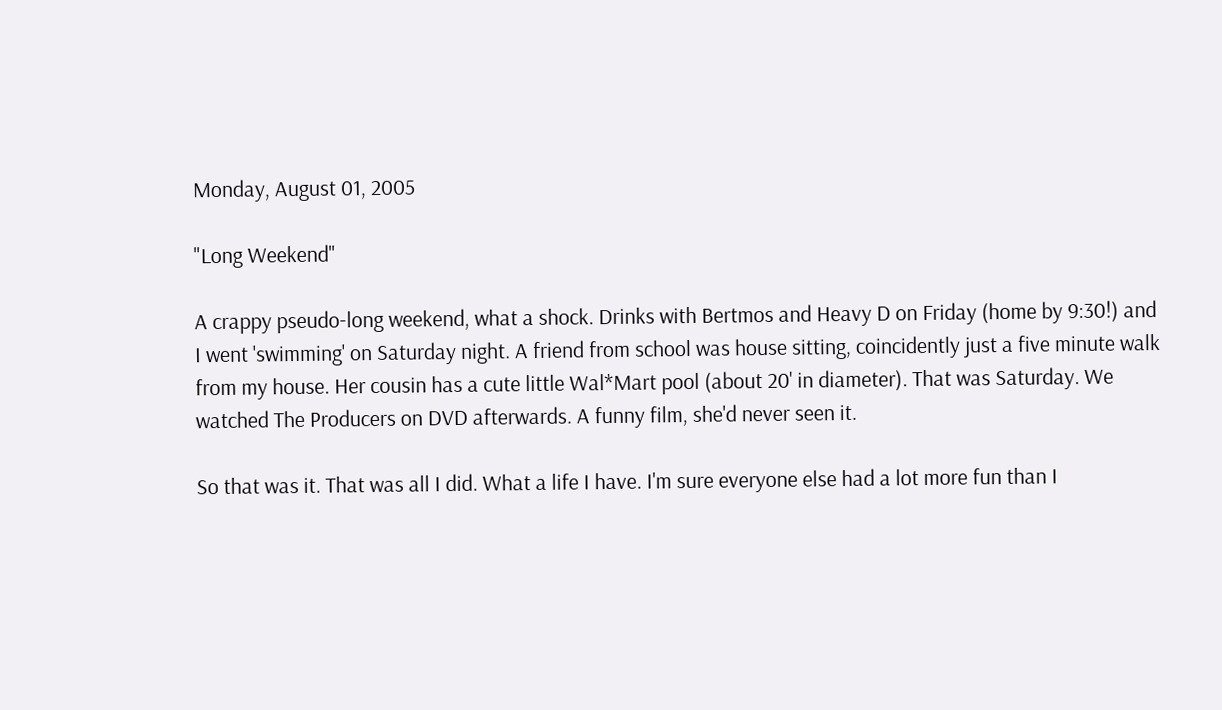Monday, August 01, 2005

"Long Weekend"

A crappy pseudo-long weekend, what a shock. Drinks with Bertmos and Heavy D on Friday (home by 9:30!) and I went 'swimming' on Saturday night. A friend from school was house sitting, coincidently just a five minute walk from my house. Her cousin has a cute little Wal*Mart pool (about 20' in diameter). That was Saturday. We watched The Producers on DVD afterwards. A funny film, she'd never seen it.

So that was it. That was all I did. What a life I have. I'm sure everyone else had a lot more fun than I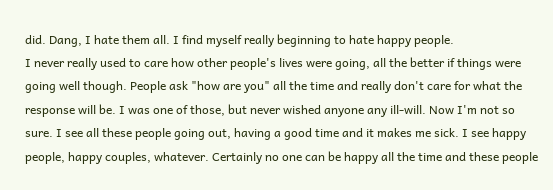did. Dang, I hate them all. I find myself really beginning to hate happy people.
I never really used to care how other people's lives were going, all the better if things were going well though. People ask "how are you" all the time and really don't care for what the response will be. I was one of those, but never wished anyone any ill-will. Now I'm not so sure. I see all these people going out, having a good time and it makes me sick. I see happy people, happy couples, whatever. Certainly no one can be happy all the time and these people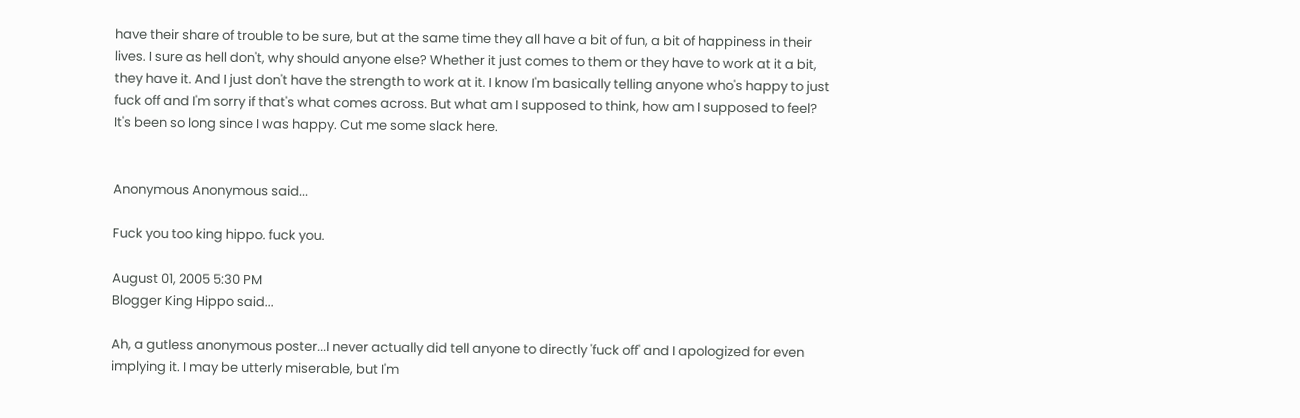have their share of trouble to be sure, but at the same time they all have a bit of fun, a bit of happiness in their lives. I sure as hell don't, why should anyone else? Whether it just comes to them or they have to work at it a bit, they have it. And I just don't have the strength to work at it. I know I'm basically telling anyone who's happy to just fuck off and I'm sorry if that's what comes across. But what am I supposed to think, how am I supposed to feel? It's been so long since I was happy. Cut me some slack here.


Anonymous Anonymous said...

Fuck you too king hippo. fuck you.

August 01, 2005 5:30 PM
Blogger King Hippo said...

Ah, a gutless anonymous poster...I never actually did tell anyone to directly 'fuck off' and I apologized for even implying it. I may be utterly miserable, but I'm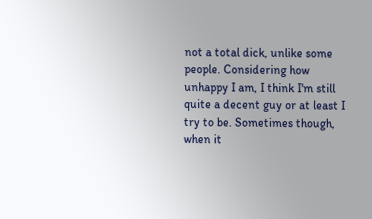not a total dick, unlike some people. Considering how unhappy I am, I think I'm still quite a decent guy or at least I try to be. Sometimes though, when it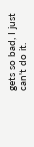gets so bad, I just can't do it.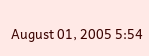August 01, 2005 5:54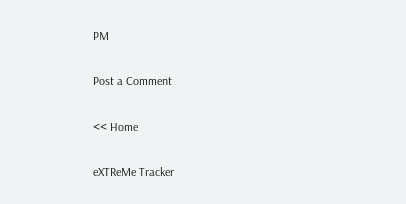PM

Post a Comment

<< Home

eXTReMe Tracker